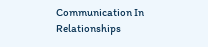Communication In Relationships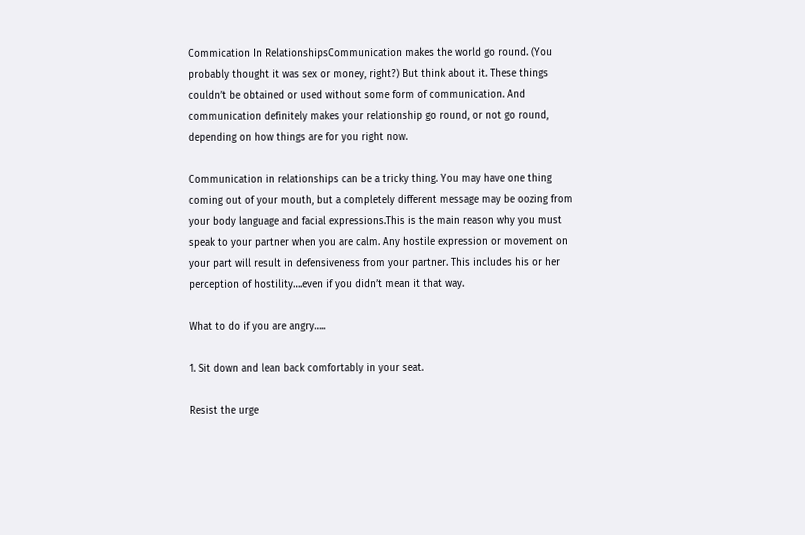Commication In RelationshipsCommunication makes the world go round. (You probably thought it was sex or money, right?) But think about it. These things couldn’t be obtained or used without some form of communication. And communication definitely makes your relationship go round, or not go round, depending on how things are for you right now.

Communication in relationships can be a tricky thing. You may have one thing coming out of your mouth, but a completely different message may be oozing from your body language and facial expressions.This is the main reason why you must speak to your partner when you are calm. Any hostile expression or movement on your part will result in defensiveness from your partner. This includes his or her perception of hostility….even if you didn’t mean it that way.

What to do if you are angry…..

1. Sit down and lean back comfortably in your seat.

Resist the urge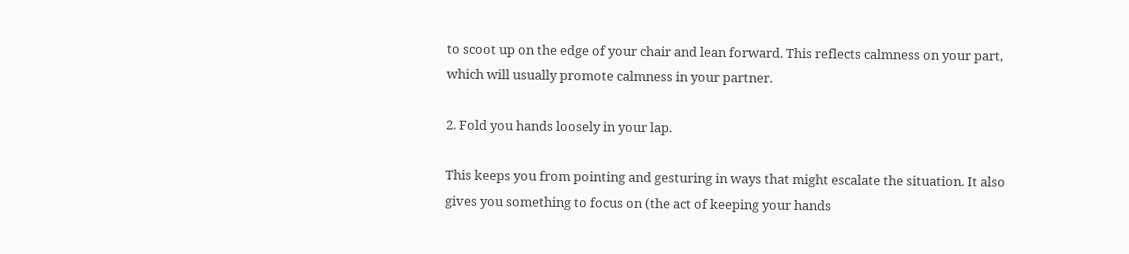to scoot up on the edge of your chair and lean forward. This reflects calmness on your part, which will usually promote calmness in your partner.

2. Fold you hands loosely in your lap.

This keeps you from pointing and gesturing in ways that might escalate the situation. It also gives you something to focus on (the act of keeping your hands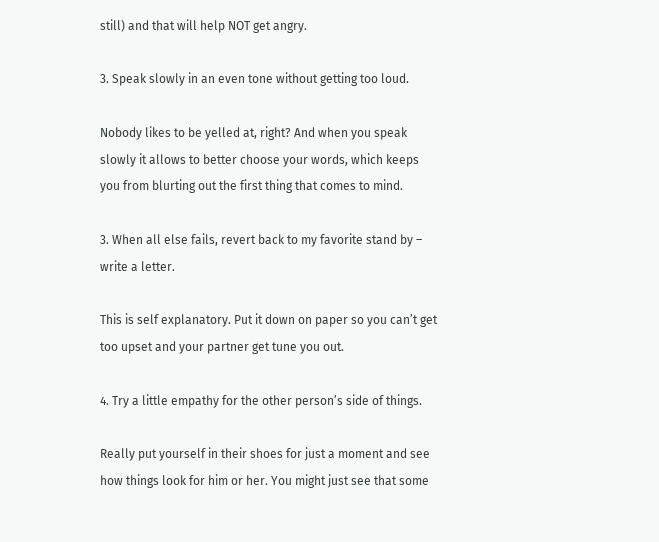still) and that will help NOT get angry.

3. Speak slowly in an even tone without getting too loud.

Nobody likes to be yelled at, right? And when you speak slowly it allows to better choose your words, which keeps you from blurting out the first thing that comes to mind.

3. When all else fails, revert back to my favorite stand by – write a letter.

This is self explanatory. Put it down on paper so you can’t get too upset and your partner get tune you out.

4. Try a little empathy for the other person’s side of things.

Really put yourself in their shoes for just a moment and see how things look for him or her. You might just see that some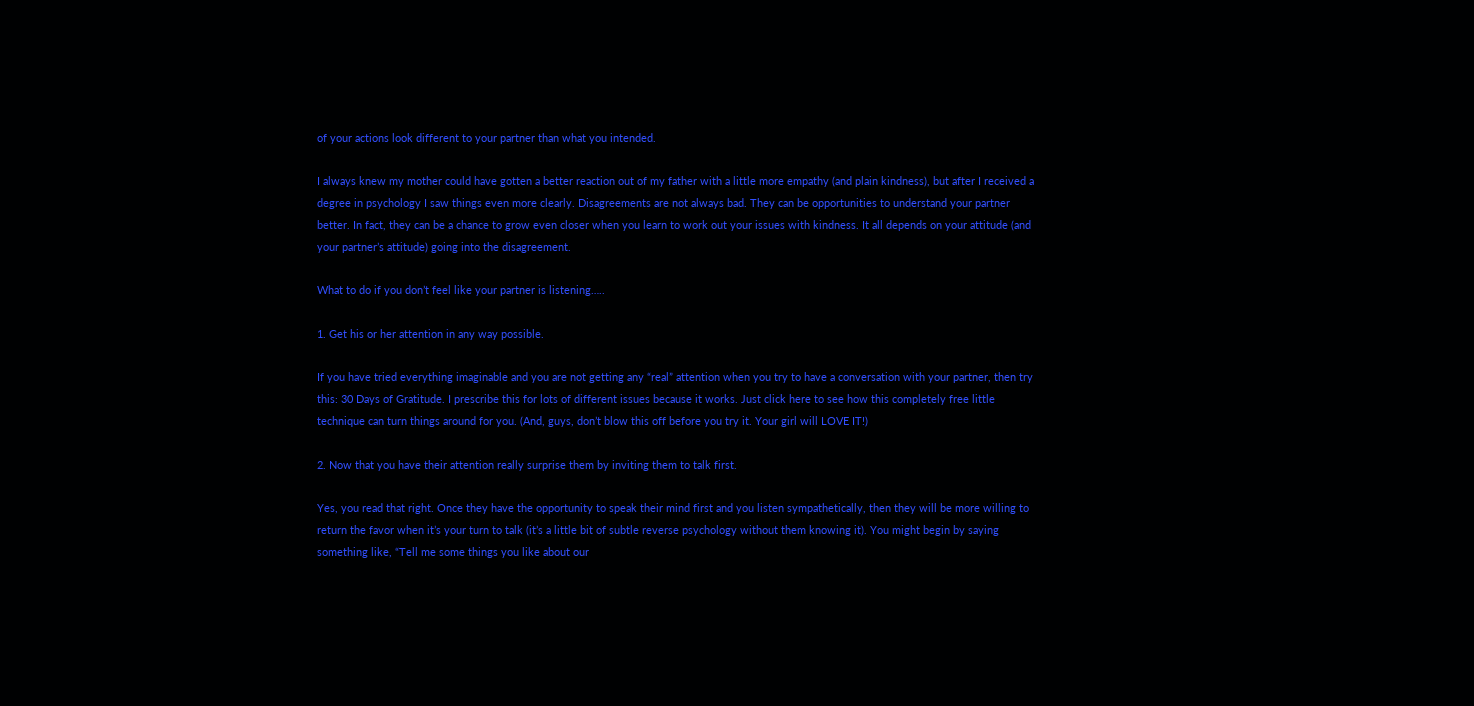of your actions look different to your partner than what you intended.

I always knew my mother could have gotten a better reaction out of my father with a little more empathy (and plain kindness), but after I received a degree in psychology I saw things even more clearly. Disagreements are not always bad. They can be opportunities to understand your partner better. In fact, they can be a chance to grow even closer when you learn to work out your issues with kindness. It all depends on your attitude (and your partner’s attitude) going into the disagreement.

What to do if you don’t feel like your partner is listening…..

1. Get his or her attention in any way possible.

If you have tried everything imaginable and you are not getting any “real” attention when you try to have a conversation with your partner, then try this: 30 Days of Gratitude. I prescribe this for lots of different issues because it works. Just click here to see how this completely free little technique can turn things around for you. (And, guys, don’t blow this off before you try it. Your girl will LOVE IT!)

2. Now that you have their attention really surprise them by inviting them to talk first.

Yes, you read that right. Once they have the opportunity to speak their mind first and you listen sympathetically, then they will be more willing to return the favor when it’s your turn to talk (it’s a little bit of subtle reverse psychology without them knowing it). You might begin by saying something like, “Tell me some things you like about our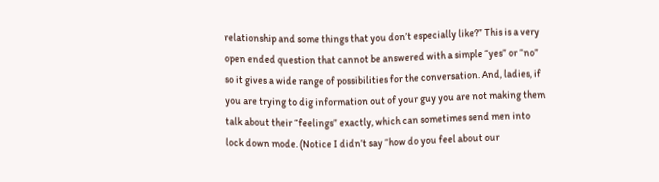relationship and some things that you don’t especially like?” This is a very open ended question that cannot be answered with a simple “yes” or “no” so it gives a wide range of possibilities for the conversation. And, ladies, if you are trying to dig information out of your guy you are not making them talk about their “feelings” exactly, which can sometimes send men into lock down mode. (Notice I didn’t say “how do you feel about our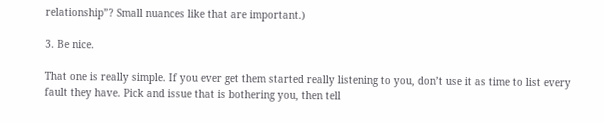relationship”? Small nuances like that are important.)

3. Be nice.

That one is really simple. If you ever get them started really listening to you, don’t use it as time to list every fault they have. Pick and issue that is bothering you, then tell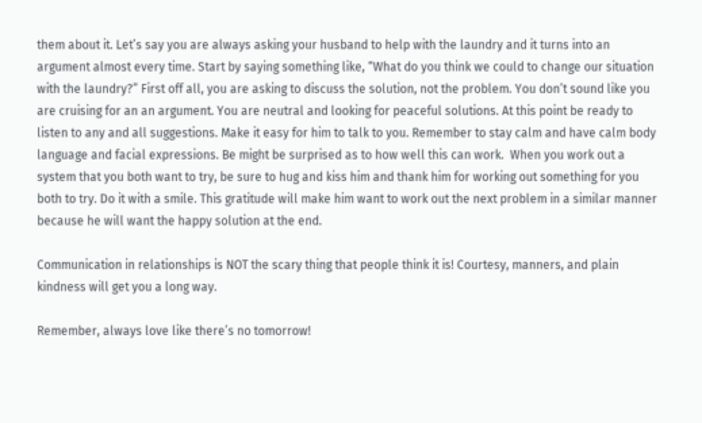them about it. Let’s say you are always asking your husband to help with the laundry and it turns into an argument almost every time. Start by saying something like, “What do you think we could to change our situation with the laundry?” First off all, you are asking to discuss the solution, not the problem. You don’t sound like you are cruising for an an argument. You are neutral and looking for peaceful solutions. At this point be ready to listen to any and all suggestions. Make it easy for him to talk to you. Remember to stay calm and have calm body language and facial expressions. Be might be surprised as to how well this can work.  When you work out a system that you both want to try, be sure to hug and kiss him and thank him for working out something for you both to try. Do it with a smile. This gratitude will make him want to work out the next problem in a similar manner because he will want the happy solution at the end.

Communication in relationships is NOT the scary thing that people think it is! Courtesy, manners, and plain kindness will get you a long way.

Remember, always love like there’s no tomorrow!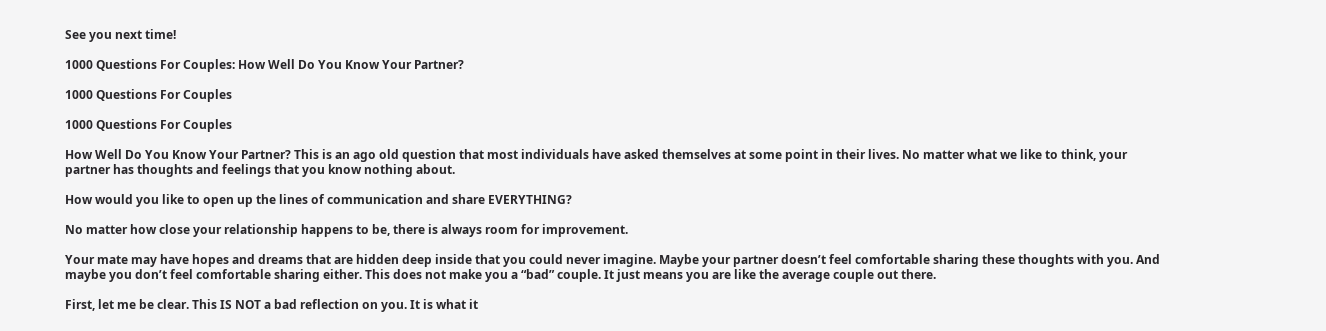See you next time!

1000 Questions For Couples: How Well Do You Know Your Partner?

1000 Questions For Couples

1000 Questions For Couples

How Well Do You Know Your Partner? This is an ago old question that most individuals have asked themselves at some point in their lives. No matter what we like to think, your partner has thoughts and feelings that you know nothing about.

How would you like to open up the lines of communication and share EVERYTHING?

No matter how close your relationship happens to be, there is always room for improvement.

Your mate may have hopes and dreams that are hidden deep inside that you could never imagine. Maybe your partner doesn’t feel comfortable sharing these thoughts with you. And maybe you don’t feel comfortable sharing either. This does not make you a “bad” couple. It just means you are like the average couple out there.

First, let me be clear. This IS NOT a bad reflection on you. It is what it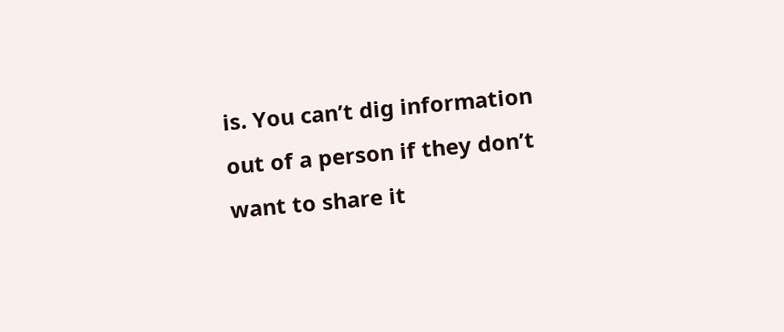is. You can’t dig information out of a person if they don’t want to share it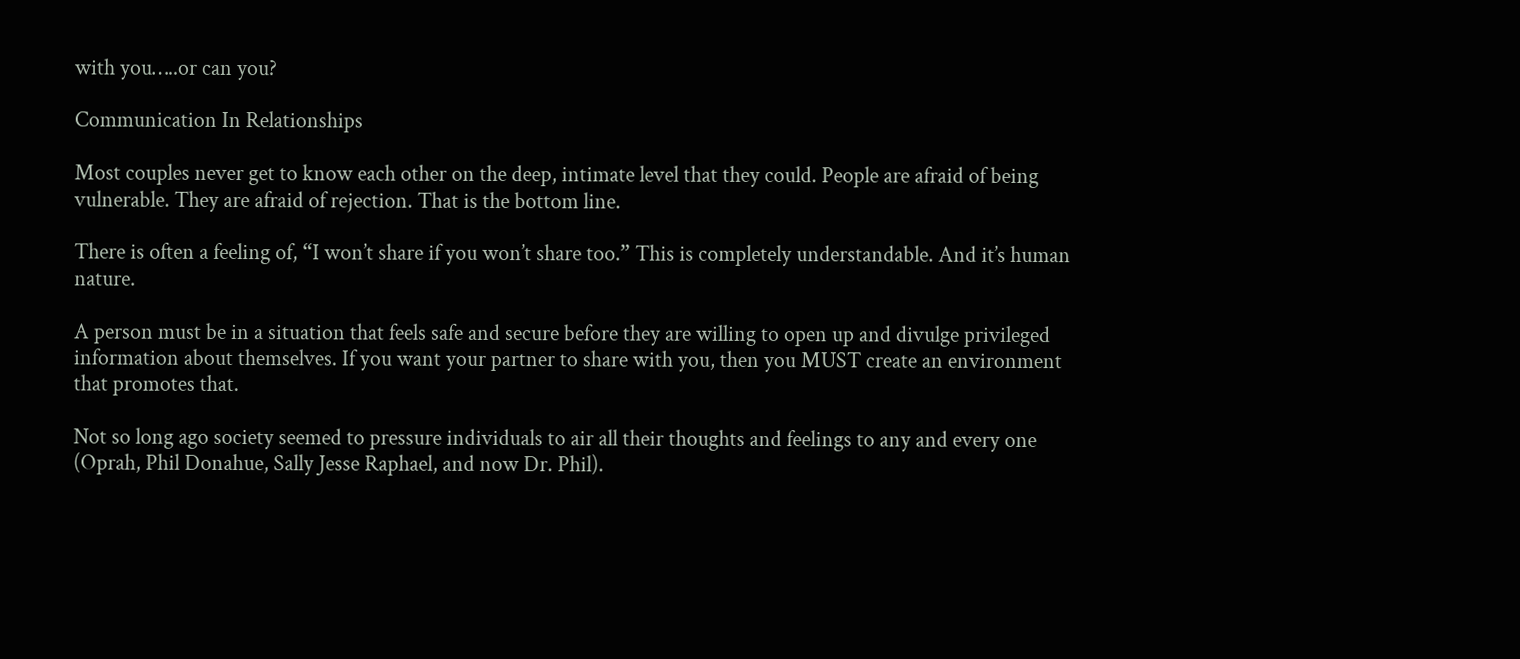with you…..or can you?

Communication In Relationships

Most couples never get to know each other on the deep, intimate level that they could. People are afraid of being vulnerable. They are afraid of rejection. That is the bottom line.

There is often a feeling of, “I won’t share if you won’t share too.” This is completely understandable. And it’s human nature.

A person must be in a situation that feels safe and secure before they are willing to open up and divulge privileged information about themselves. If you want your partner to share with you, then you MUST create an environment that promotes that.

Not so long ago society seemed to pressure individuals to air all their thoughts and feelings to any and every one (Oprah, Phil Donahue, Sally Jesse Raphael, and now Dr. Phil).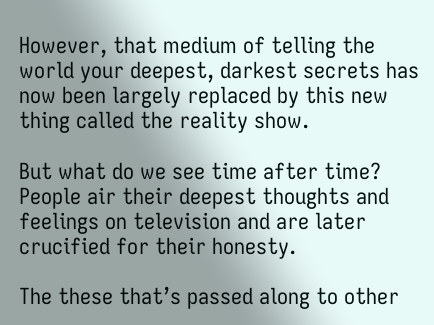However, that medium of telling the world your deepest, darkest secrets has now been largely replaced by this new thing called the reality show.

But what do we see time after time? People air their deepest thoughts and feelings on television and are later crucified for their honesty.

The these that’s passed along to other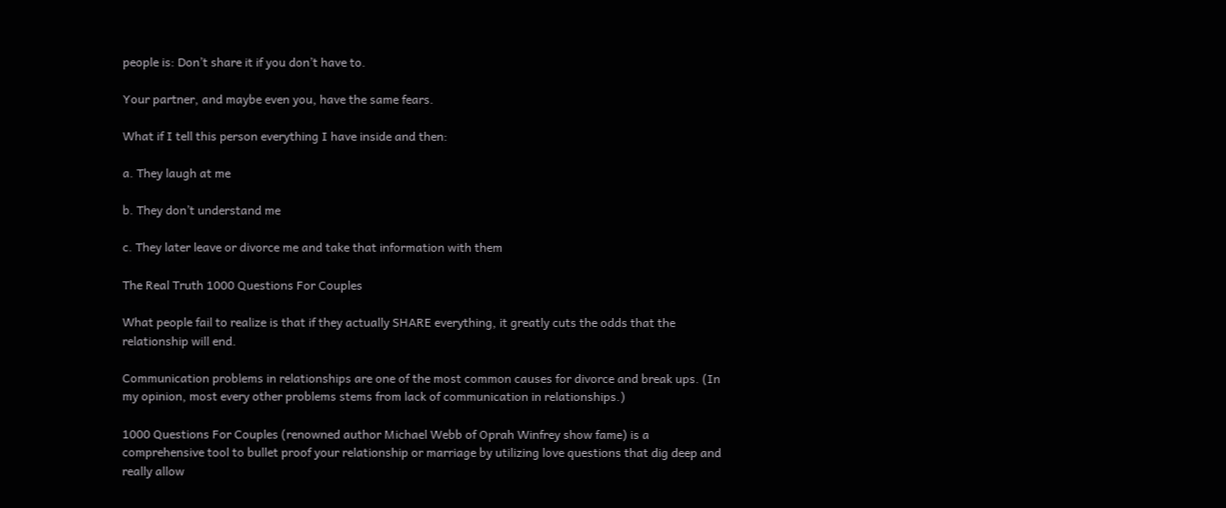people is: Don’t share it if you don’t have to.

Your partner, and maybe even you, have the same fears.

What if I tell this person everything I have inside and then:

a. They laugh at me

b. They don’t understand me

c. They later leave or divorce me and take that information with them

The Real Truth 1000 Questions For Couples

What people fail to realize is that if they actually SHARE everything, it greatly cuts the odds that the relationship will end.

Communication problems in relationships are one of the most common causes for divorce and break ups. (In my opinion, most every other problems stems from lack of communication in relationships.)

1000 Questions For Couples (renowned author Michael Webb of Oprah Winfrey show fame) is a comprehensive tool to bullet proof your relationship or marriage by utilizing love questions that dig deep and really allow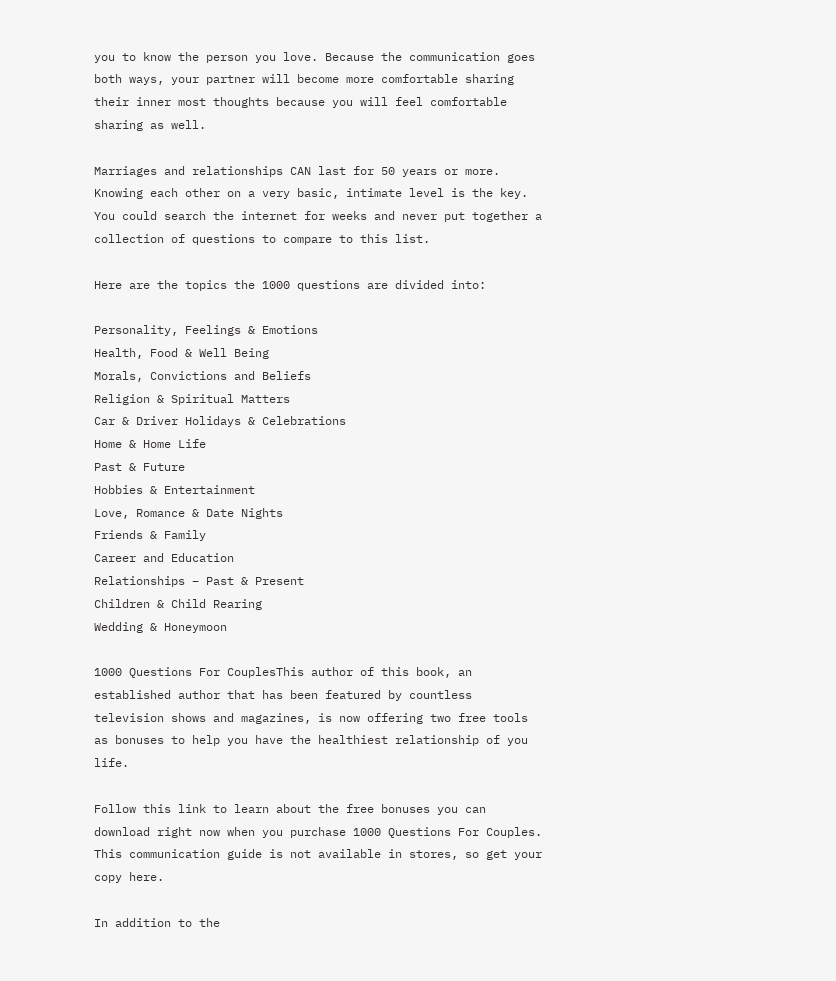you to know the person you love. Because the communication goes both ways, your partner will become more comfortable sharing their inner most thoughts because you will feel comfortable sharing as well.

Marriages and relationships CAN last for 50 years or more. Knowing each other on a very basic, intimate level is the key. You could search the internet for weeks and never put together a collection of questions to compare to this list.

Here are the topics the 1000 questions are divided into:

Personality, Feelings & Emotions
Health, Food & Well Being
Morals, Convictions and Beliefs
Religion & Spiritual Matters
Car & Driver Holidays & Celebrations
Home & Home Life
Past & Future
Hobbies & Entertainment
Love, Romance & Date Nights
Friends & Family
Career and Education
Relationships – Past & Present
Children & Child Rearing
Wedding & Honeymoon

1000 Questions For CouplesThis author of this book, an established author that has been featured by countless television shows and magazines, is now offering two free tools as bonuses to help you have the healthiest relationship of you life.

Follow this link to learn about the free bonuses you can download right now when you purchase 1000 Questions For Couples. This communication guide is not available in stores, so get your copy here.

In addition to the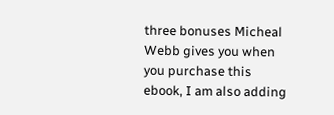three bonuses Micheal Webb gives you when you purchase this ebook, I am also adding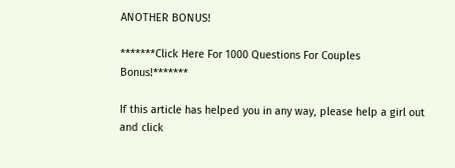ANOTHER BONUS!

*******Click Here For 1000 Questions For Couples Bonus!*******

If this article has helped you in any way, please help a girl out and click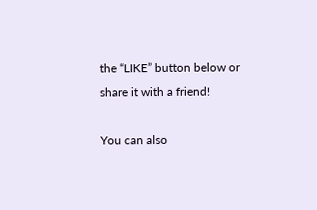the “LIKE” button below or share it with a friend!

You can also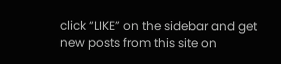click “LIKE” on the sidebar and get new posts from this site on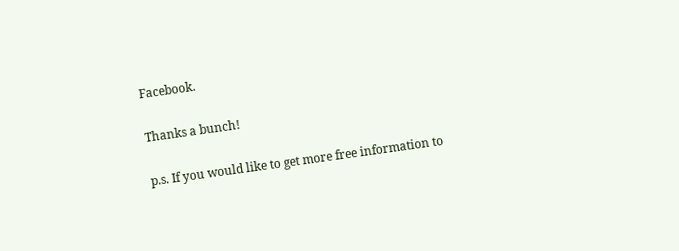Facebook.

Thanks a bunch!

p.s. If you would like to get more free information to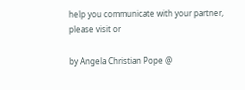help you communicate with your partner, please visit or

by Angela Christian Pope @